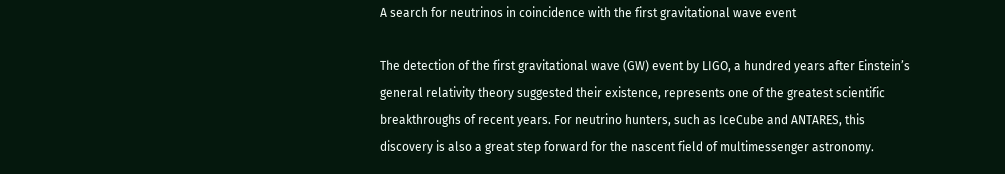A search for neutrinos in coincidence with the first gravitational wave event

The detection of the first gravitational wave (GW) event by LIGO, a hundred years after Einstein’s general relativity theory suggested their existence, represents one of the greatest scientific breakthroughs of recent years. For neutrino hunters, such as IceCube and ANTARES, this discovery is also a great step forward for the nascent field of multimessenger astronomy.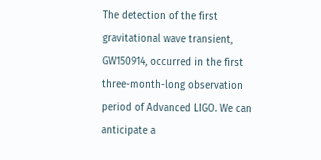The detection of the first gravitational wave transient, GW150914, occurred in the first three-month-long observation period of Advanced LIGO. We can anticipate a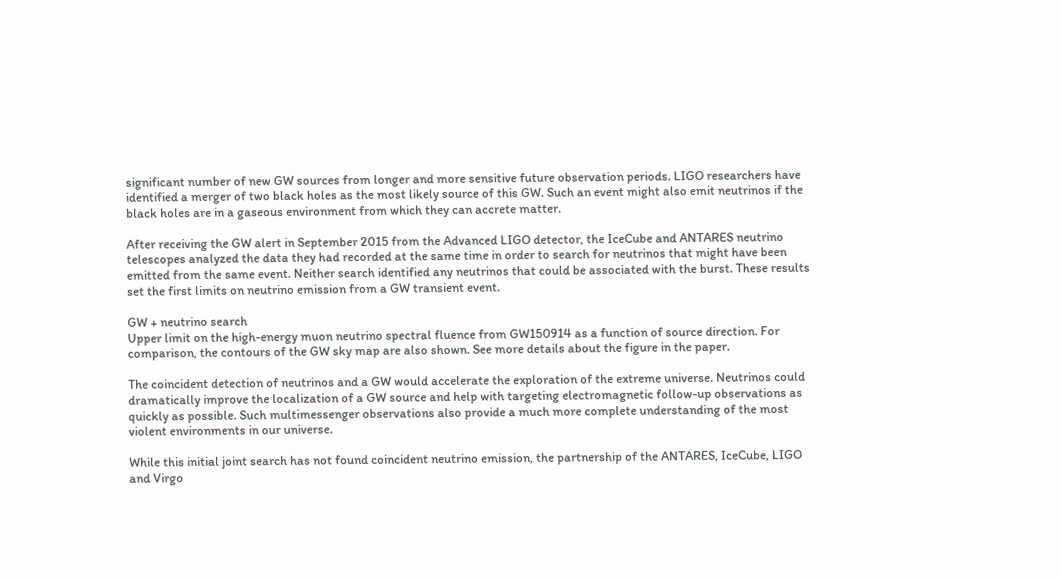significant number of new GW sources from longer and more sensitive future observation periods. LIGO researchers have identified a merger of two black holes as the most likely source of this GW. Such an event might also emit neutrinos if the black holes are in a gaseous environment from which they can accrete matter.

After receiving the GW alert in September 2015 from the Advanced LIGO detector, the IceCube and ANTARES neutrino telescopes analyzed the data they had recorded at the same time in order to search for neutrinos that might have been emitted from the same event. Neither search identified any neutrinos that could be associated with the burst. These results set the first limits on neutrino emission from a GW transient event.

GW + neutrino search
Upper limit on the high-energy muon neutrino spectral fluence from GW150914 as a function of source direction. For comparison, the contours of the GW sky map are also shown. See more details about the figure in the paper.

The coincident detection of neutrinos and a GW would accelerate the exploration of the extreme universe. Neutrinos could dramatically improve the localization of a GW source and help with targeting electromagnetic follow-up observations as quickly as possible. Such multimessenger observations also provide a much more complete understanding of the most violent environments in our universe.

While this initial joint search has not found coincident neutrino emission, the partnership of the ANTARES, IceCube, LIGO and Virgo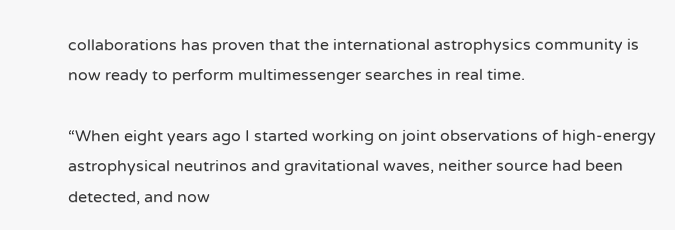collaborations has proven that the international astrophysics community is now ready to perform multimessenger searches in real time.

“When eight years ago I started working on joint observations of high-energy astrophysical neutrinos and gravitational waves, neither source had been detected, and now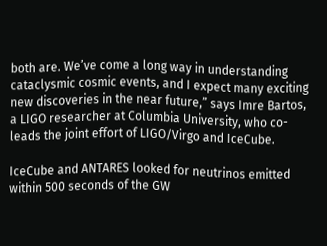both are. We’ve come a long way in understanding cataclysmic cosmic events, and I expect many exciting new discoveries in the near future,” says Imre Bartos, a LIGO researcher at Columbia University, who co-leads the joint effort of LIGO/Virgo and IceCube.

IceCube and ANTARES looked for neutrinos emitted within 500 seconds of the GW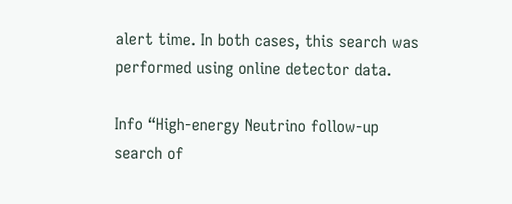alert time. In both cases, this search was performed using online detector data.

Info “High-energy Neutrino follow-up search of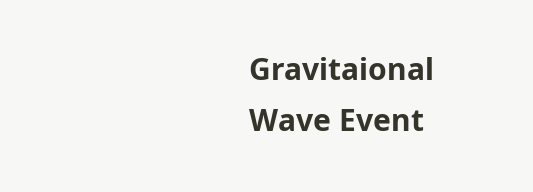Gravitaional Wave Event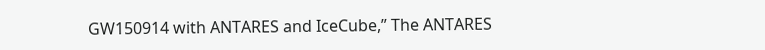GW150914 with ANTARES and IceCube,” The ANTARES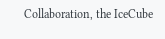Collaboration, the IceCube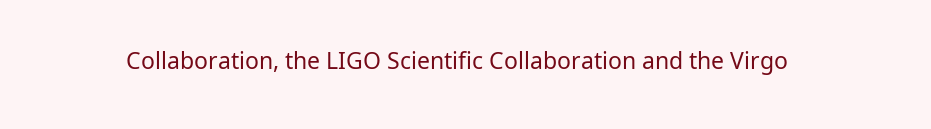Collaboration, the LIGO Scientific Collaboration and the Virgo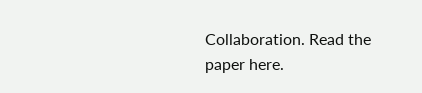Collaboration. Read the paper here.